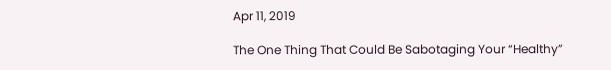Apr 11, 2019

The One Thing That Could Be Sabotaging Your “Healthy”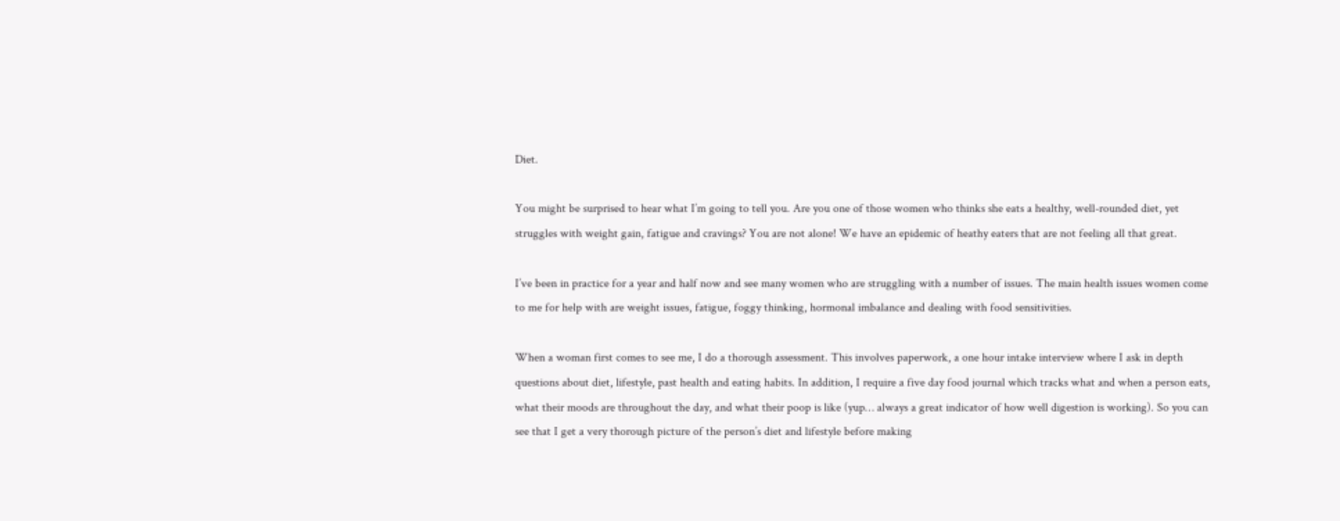Diet.

You might be surprised to hear what I’m going to tell you. Are you one of those women who thinks she eats a healthy, well-rounded diet, yet struggles with weight gain, fatigue and cravings? You are not alone! We have an epidemic of heathy eaters that are not feeling all that great.

I’ve been in practice for a year and half now and see many women who are struggling with a number of issues. The main health issues women come to me for help with are weight issues, fatigue, foggy thinking, hormonal imbalance and dealing with food sensitivities.

When a woman first comes to see me, I do a thorough assessment. This involves paperwork, a one hour intake interview where I ask in depth questions about diet, lifestyle, past health and eating habits. In addition, I require a five day food journal which tracks what and when a person eats, what their moods are throughout the day, and what their poop is like (yup… always a great indicator of how well digestion is working). So you can see that I get a very thorough picture of the person’s diet and lifestyle before making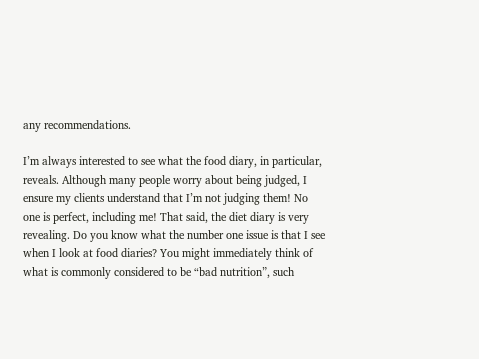any recommendations.

I’m always interested to see what the food diary, in particular, reveals. Although many people worry about being judged, I ensure my clients understand that I’m not judging them! No one is perfect, including me! That said, the diet diary is very revealing. Do you know what the number one issue is that I see when I look at food diaries? You might immediately think of what is commonly considered to be “bad nutrition”, such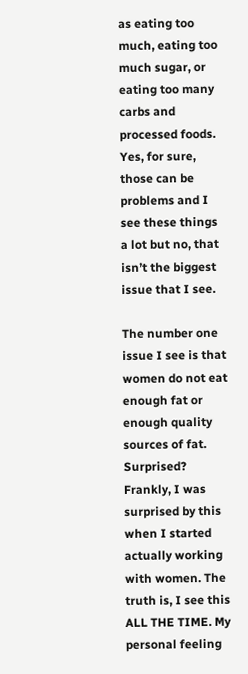as eating too much, eating too much sugar, or eating too many carbs and processed foods. Yes, for sure, those can be problems and I see these things a lot but no, that isn’t the biggest issue that I see.

The number one issue I see is that women do not eat enough fat or enough quality sources of fat. Surprised? Frankly, I was surprised by this when I started actually working with women. The truth is, I see this ALL THE TIME. My personal feeling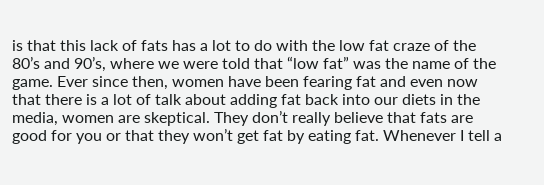is that this lack of fats has a lot to do with the low fat craze of the 80’s and 90’s, where we were told that “low fat” was the name of the game. Ever since then, women have been fearing fat and even now that there is a lot of talk about adding fat back into our diets in the media, women are skeptical. They don’t really believe that fats are good for you or that they won’t get fat by eating fat. Whenever I tell a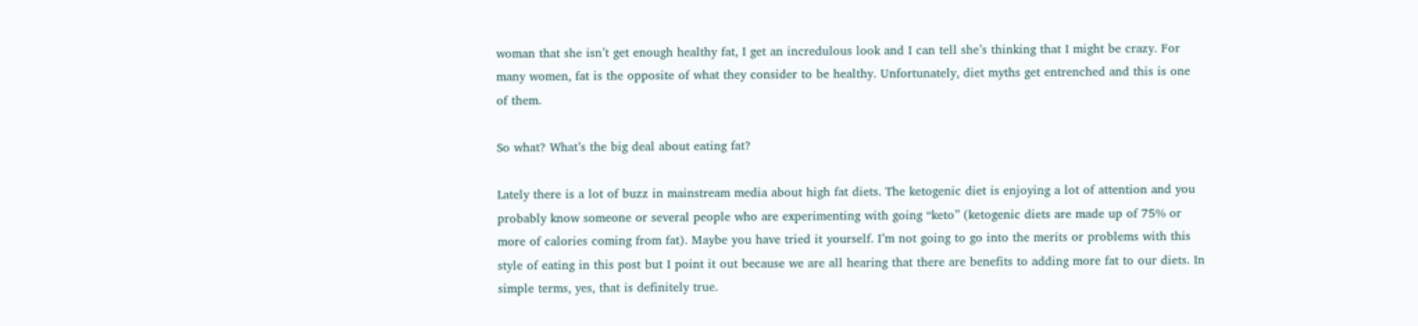woman that she isn’t get enough healthy fat, I get an incredulous look and I can tell she’s thinking that I might be crazy. For many women, fat is the opposite of what they consider to be healthy. Unfortunately, diet myths get entrenched and this is one of them.

So what? What’s the big deal about eating fat?

Lately there is a lot of buzz in mainstream media about high fat diets. The ketogenic diet is enjoying a lot of attention and you probably know someone or several people who are experimenting with going “keto” (ketogenic diets are made up of 75% or more of calories coming from fat). Maybe you have tried it yourself. I’m not going to go into the merits or problems with this style of eating in this post but I point it out because we are all hearing that there are benefits to adding more fat to our diets. In simple terms, yes, that is definitely true.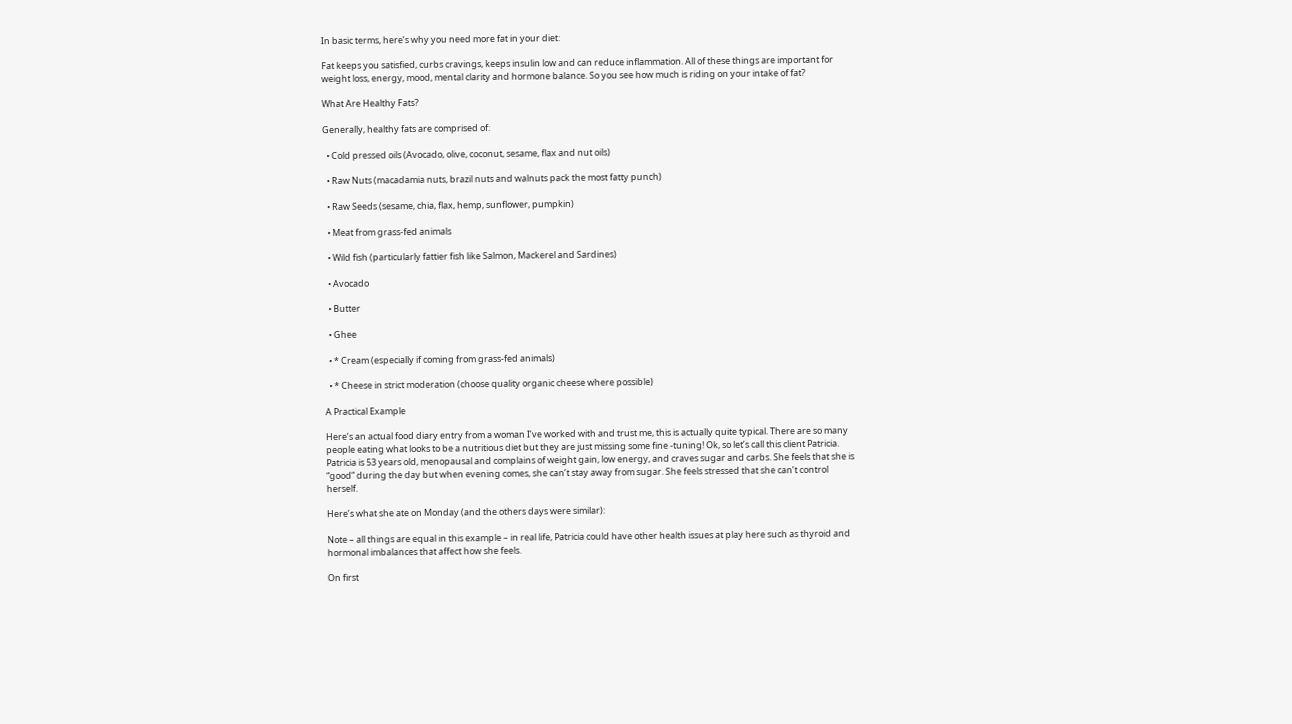In basic terms, here’s why you need more fat in your diet:

Fat keeps you satisfied, curbs cravings, keeps insulin low and can reduce inflammation. All of these things are important for weight loss, energy, mood, mental clarity and hormone balance. So you see how much is riding on your intake of fat?

What Are Healthy Fats?

Generally, healthy fats are comprised of:

  • Cold pressed oils (Avocado, olive, coconut, sesame, flax and nut oils)

  • Raw Nuts (macadamia nuts, brazil nuts and walnuts pack the most fatty punch)

  • Raw Seeds (sesame, chia, flax, hemp, sunflower, pumpkin)

  • Meat from grass-fed animals

  • Wild fish (particularly fattier fish like Salmon, Mackerel and Sardines)

  • Avocado

  • Butter

  • Ghee

  • * Cream (especially if coming from grass-fed animals)

  • * Cheese in strict moderation (choose quality organic cheese where possible)

A Practical Example

Here’s an actual food diary entry from a woman I’ve worked with and trust me, this is actually quite typical. There are so many people eating what looks to be a nutritious diet but they are just missing some fine -tuning! Ok, so let’s call this client Patricia. Patricia is 53 years old, menopausal and complains of weight gain, low energy, and craves sugar and carbs. She feels that she is “good” during the day but when evening comes, she can’t stay away from sugar. She feels stressed that she can’t control herself.

Here’s what she ate on Monday (and the others days were similar):

Note – all things are equal in this example – in real life, Patricia could have other health issues at play here such as thyroid and hormonal imbalances that affect how she feels.

On first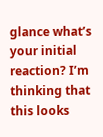glance what’s your initial reaction? I’m thinking that this looks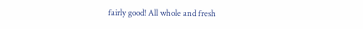fairly good! All whole and fresh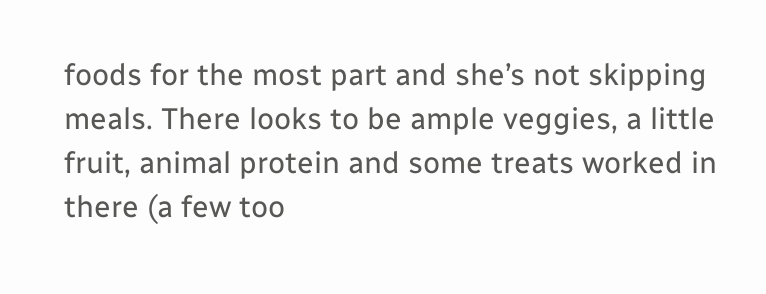foods for the most part and she’s not skipping meals. There looks to be ample veggies, a little fruit, animal protein and some treats worked in there (a few too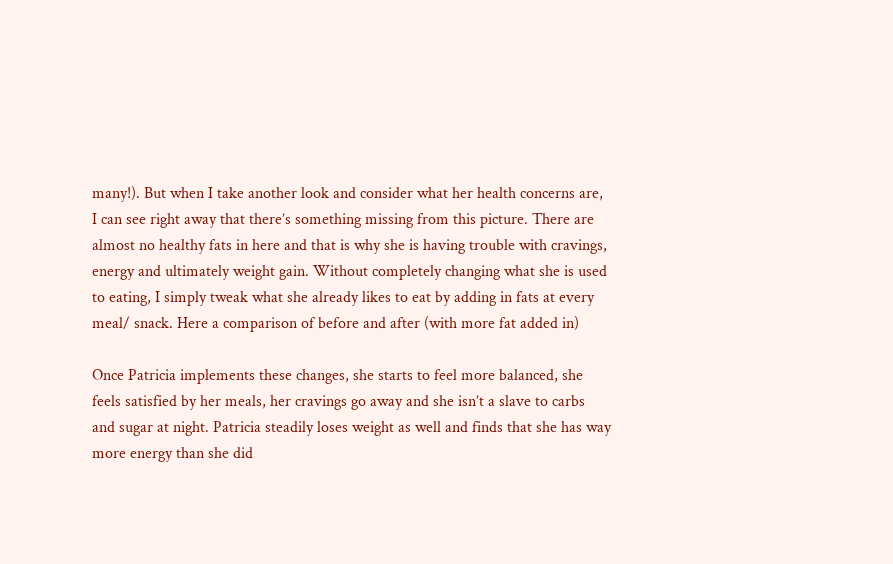many!). But when I take another look and consider what her health concerns are, I can see right away that there’s something missing from this picture. There are almost no healthy fats in here and that is why she is having trouble with cravings, energy and ultimately weight gain. Without completely changing what she is used to eating, I simply tweak what she already likes to eat by adding in fats at every meal/ snack. Here a comparison of before and after (with more fat added in)

Once Patricia implements these changes, she starts to feel more balanced, she feels satisfied by her meals, her cravings go away and she isn’t a slave to carbs and sugar at night. Patricia steadily loses weight as well and finds that she has way more energy than she did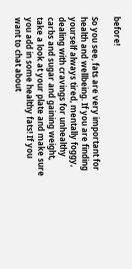before!

So you see, fats are very important for health and wellbeing. If you are finding yourself always tired, mentally foggy, dealing with cravings for unhealthy carbs and sugar and gaining weight, take a look at your plate and make sure you add in some healthy fats! If you want to chat about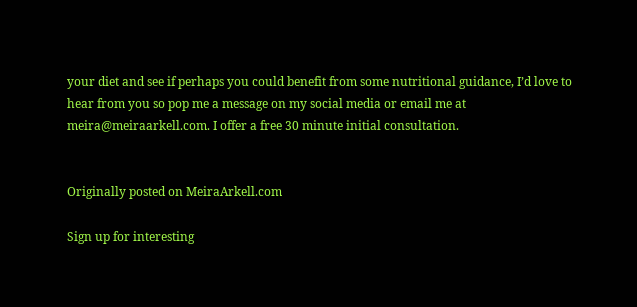your diet and see if perhaps you could benefit from some nutritional guidance, I’d love to hear from you so pop me a message on my social media or email me at meira@meiraarkell.com. I offer a free 30 minute initial consultation.


Originally posted on MeiraArkell.com

Sign up for interesting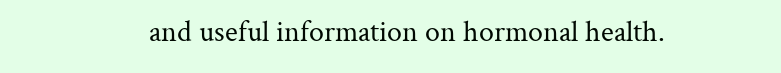and useful information on hormonal health.